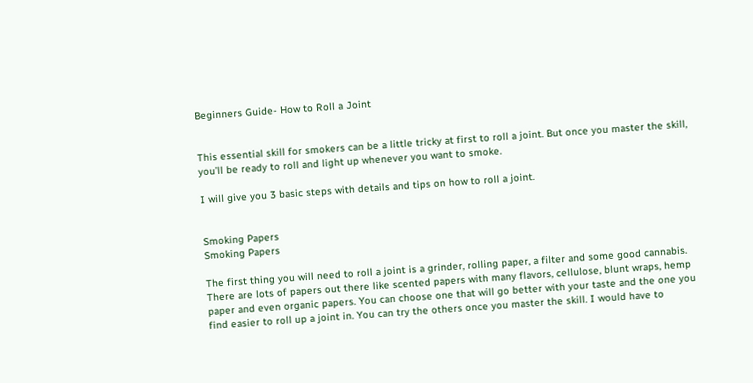Beginners Guide- How to Roll a Joint


This essential skill for smokers can be a little tricky at first to roll a joint. But once you master the skill, you’ll be ready to roll and light up whenever you want to smoke.

I will give you 3 basic steps with details and tips on how to roll a joint.


Smoking Papers
Smoking Papers

The first thing you will need to roll a joint is a grinder, rolling paper, a filter and some good cannabis. There are lots of papers out there like scented papers with many flavors, cellulose, blunt wraps, hemp paper and even organic papers. You can choose one that will go better with your taste and the one you find easier to roll up a joint in. You can try the others once you master the skill. I would have to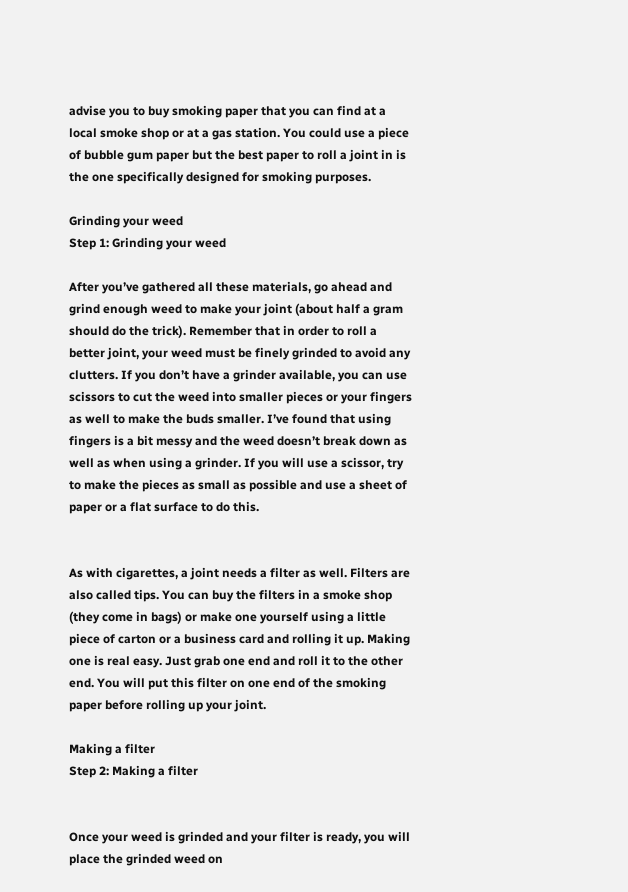advise you to buy smoking paper that you can find at a local smoke shop or at a gas station. You could use a piece of bubble gum paper but the best paper to roll a joint in is the one specifically designed for smoking purposes.

Grinding your weed
Step 1: Grinding your weed

After you’ve gathered all these materials, go ahead and grind enough weed to make your joint (about half a gram should do the trick). Remember that in order to roll a better joint, your weed must be finely grinded to avoid any clutters. If you don’t have a grinder available, you can use scissors to cut the weed into smaller pieces or your fingers as well to make the buds smaller. I’ve found that using fingers is a bit messy and the weed doesn’t break down as well as when using a grinder. If you will use a scissor, try to make the pieces as small as possible and use a sheet of paper or a flat surface to do this.


As with cigarettes, a joint needs a filter as well. Filters are also called tips. You can buy the filters in a smoke shop (they come in bags) or make one yourself using a little piece of carton or a business card and rolling it up. Making one is real easy. Just grab one end and roll it to the other end. You will put this filter on one end of the smoking paper before rolling up your joint.

Making a filter
Step 2: Making a filter


Once your weed is grinded and your filter is ready, you will place the grinded weed on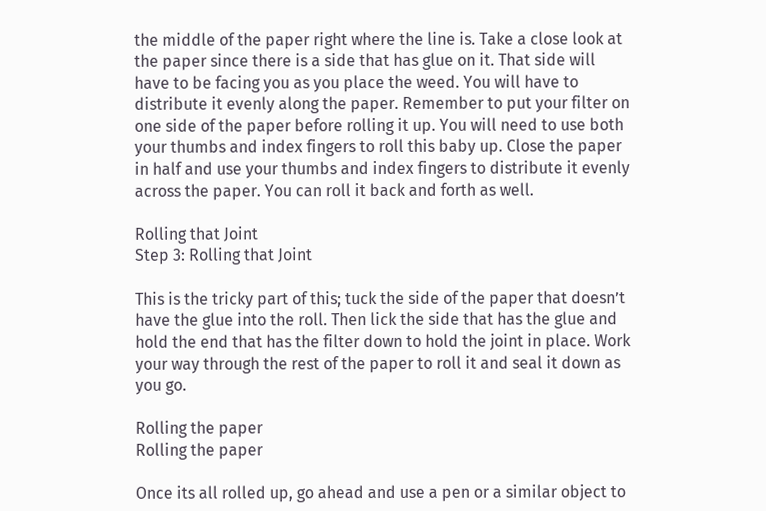the middle of the paper right where the line is. Take a close look at the paper since there is a side that has glue on it. That side will have to be facing you as you place the weed. You will have to distribute it evenly along the paper. Remember to put your filter on one side of the paper before rolling it up. You will need to use both your thumbs and index fingers to roll this baby up. Close the paper in half and use your thumbs and index fingers to distribute it evenly across the paper. You can roll it back and forth as well.

Rolling that Joint
Step 3: Rolling that Joint

This is the tricky part of this; tuck the side of the paper that doesn’t have the glue into the roll. Then lick the side that has the glue and hold the end that has the filter down to hold the joint in place. Work your way through the rest of the paper to roll it and seal it down as you go.

Rolling the paper
Rolling the paper

Once its all rolled up, go ahead and use a pen or a similar object to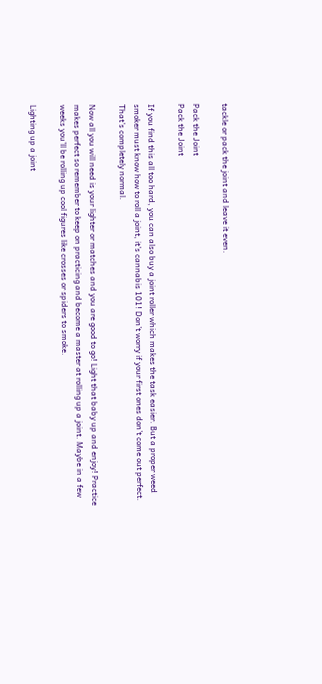tackle or pack the joint and leave it even.

Pack the Joint
Pack the Joint

If you find this all too hard, you can also buy a joint roller which makes the task easier. But a proper weed smoker must know how to roll a joint, it’s cannabis 101! Don’t worry if your first ones don’t come out perfect. That’s completely normal.

Now all you will need is your lighter or matches and you are good to go! Light that baby up and enjoy! Practice makes perfect so remember to keep on practicing and become a master at rolling up a joint. Maybe in a few weeks you’ll be rolling up cool figures like crosses or spiders to smoke.

Lighting up a joint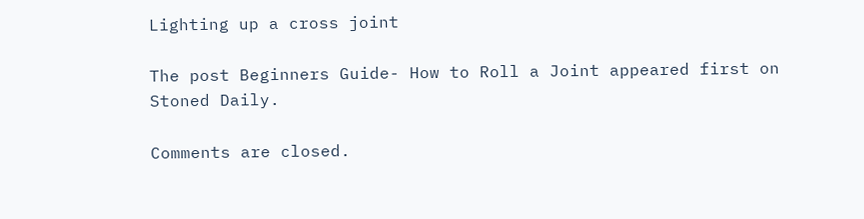Lighting up a cross joint

The post Beginners Guide- How to Roll a Joint appeared first on Stoned Daily.

Comments are closed.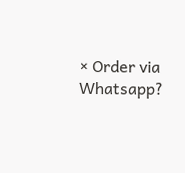× Order via Whatsapp?